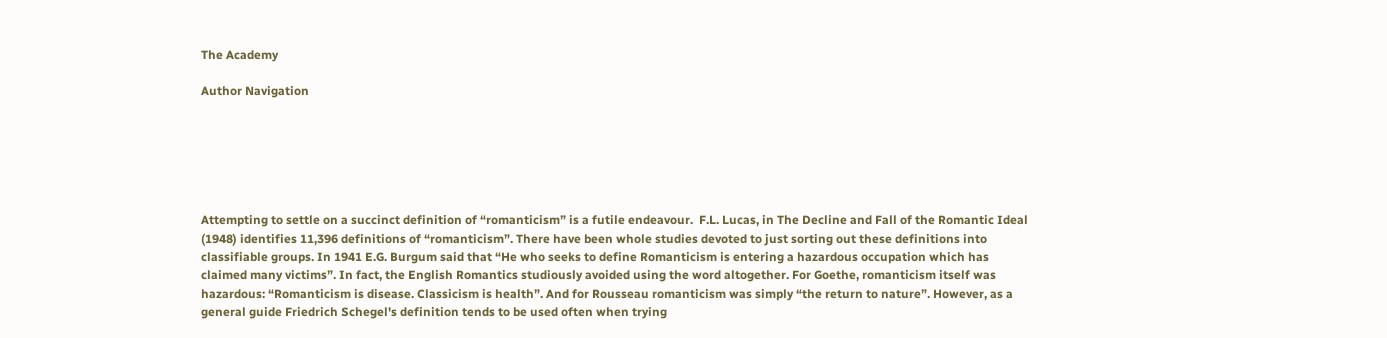The Academy

Author Navigation






Attempting to settle on a succinct definition of “romanticism” is a futile endeavour.  F.L. Lucas, in The Decline and Fall of the Romantic Ideal (1948) identifies 11,396 definitions of “romanticism”. There have been whole studies devoted to just sorting out these definitions into classifiable groups. In 1941 E.G. Burgum said that “He who seeks to define Romanticism is entering a hazardous occupation which has claimed many victims”. In fact, the English Romantics studiously avoided using the word altogether. For Goethe, romanticism itself was hazardous: “Romanticism is disease. Classicism is health”. And for Rousseau romanticism was simply “the return to nature”. However, as a general guide Friedrich Schegel's definition tends to be used often when trying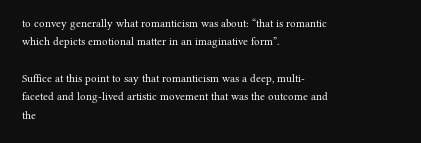to convey generally what romanticism was about: “that is romantic which depicts emotional matter in an imaginative form”.

Suffice at this point to say that romanticism was a deep, multi-faceted and long-lived artistic movement that was the outcome and the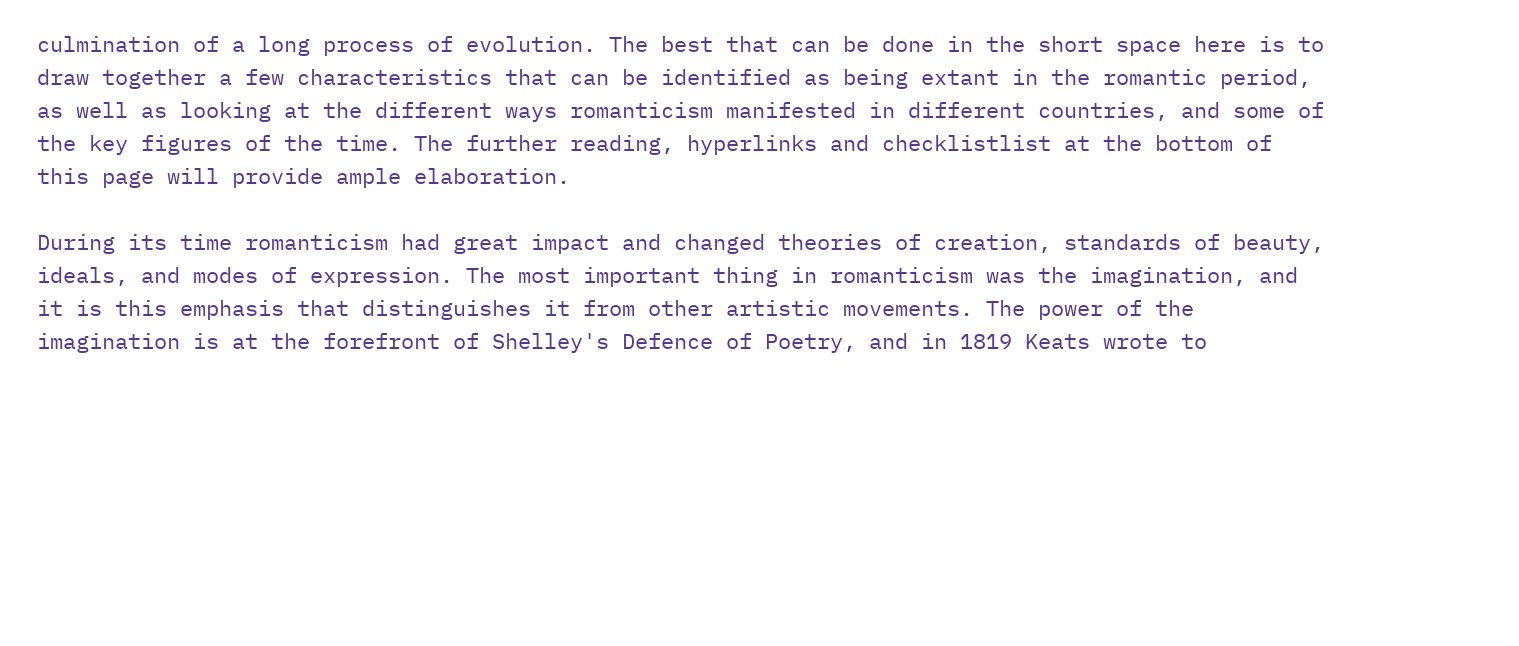culmination of a long process of evolution. The best that can be done in the short space here is to draw together a few characteristics that can be identified as being extant in the romantic period, as well as looking at the different ways romanticism manifested in different countries, and some of the key figures of the time. The further reading, hyperlinks and checklistlist at the bottom of this page will provide ample elaboration.

During its time romanticism had great impact and changed theories of creation, standards of beauty, ideals, and modes of expression. The most important thing in romanticism was the imagination, and it is this emphasis that distinguishes it from other artistic movements. The power of the imagination is at the forefront of Shelley's Defence of Poetry, and in 1819 Keats wrote to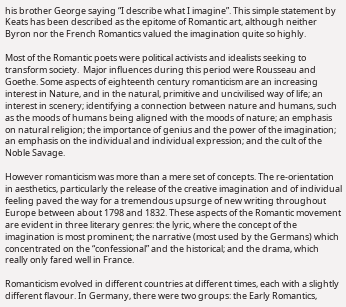his brother George saying “I describe what I imagine”. This simple statement by Keats has been described as the epitome of Romantic art, although neither Byron nor the French Romantics valued the imagination quite so highly.

Most of the Romantic poets were political activists and idealists seeking to transform society.  Major influences during this period were Rousseau and Goethe. Some aspects of eighteenth century romanticism are an increasing interest in Nature, and in the natural, primitive and uncivilised way of life; an interest in scenery; identifying a connection between nature and humans, such as the moods of humans being aligned with the moods of nature; an emphasis on natural religion; the importance of genius and the power of the imagination; an emphasis on the individual and individual expression; and the cult of the Noble Savage.

However romanticism was more than a mere set of concepts. The re-orientation in aesthetics, particularly the release of the creative imagination and of individual feeling paved the way for a tremendous upsurge of new writing throughout Europe between about 1798 and 1832. These aspects of the Romantic movement are evident in three literary genres: the lyric, where the concept of the imagination is most prominent; the narrative (most used by the Germans) which concentrated on the “confessional” and the historical; and the drama, which really only fared well in France.

Romanticism evolved in different countries at different times, each with a slightly different flavour. In Germany, there were two groups: the Early Romantics,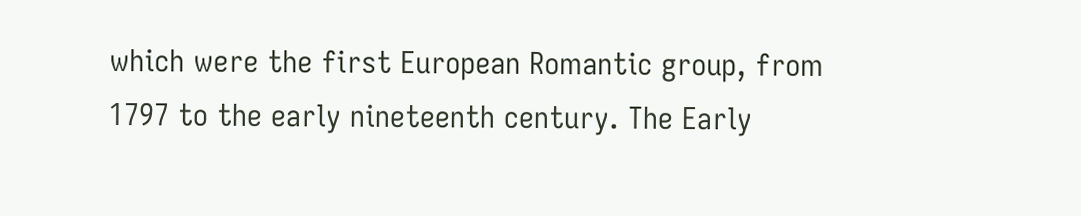which were the first European Romantic group, from 1797 to the early nineteenth century. The Early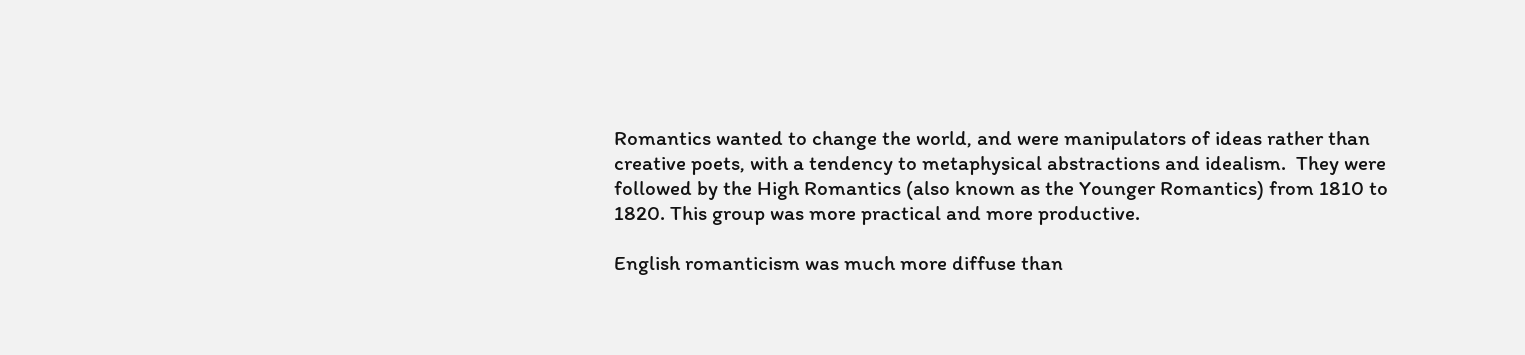Romantics wanted to change the world, and were manipulators of ideas rather than creative poets, with a tendency to metaphysical abstractions and idealism.  They were followed by the High Romantics (also known as the Younger Romantics) from 1810 to 1820. This group was more practical and more productive.

English romanticism was much more diffuse than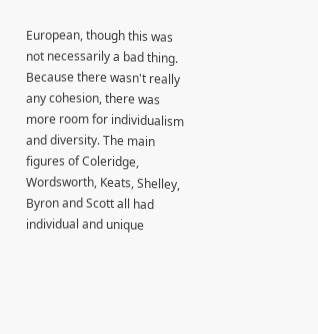European, though this was not necessarily a bad thing. Because there wasn't really any cohesion, there was more room for individualism and diversity. The main figures of Coleridge, Wordsworth, Keats, Shelley, Byron and Scott all had individual and unique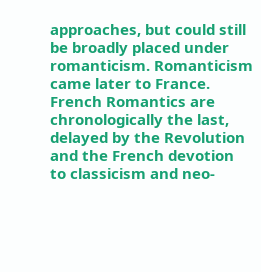approaches, but could still be broadly placed under romanticism. Romanticism came later to France. French Romantics are chronologically the last, delayed by the Revolution and the French devotion to classicism and neo-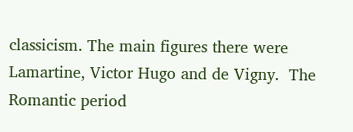classicism. The main figures there were Lamartine, Victor Hugo and de Vigny.  The Romantic period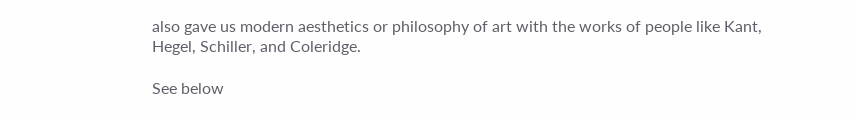also gave us modern aesthetics or philosophy of art with the works of people like Kant, Hegel, Schiller, and Coleridge.

See below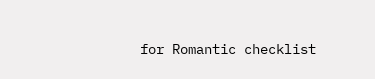for Romantic checklist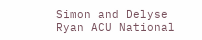Simon and Delyse Ryan ACU National